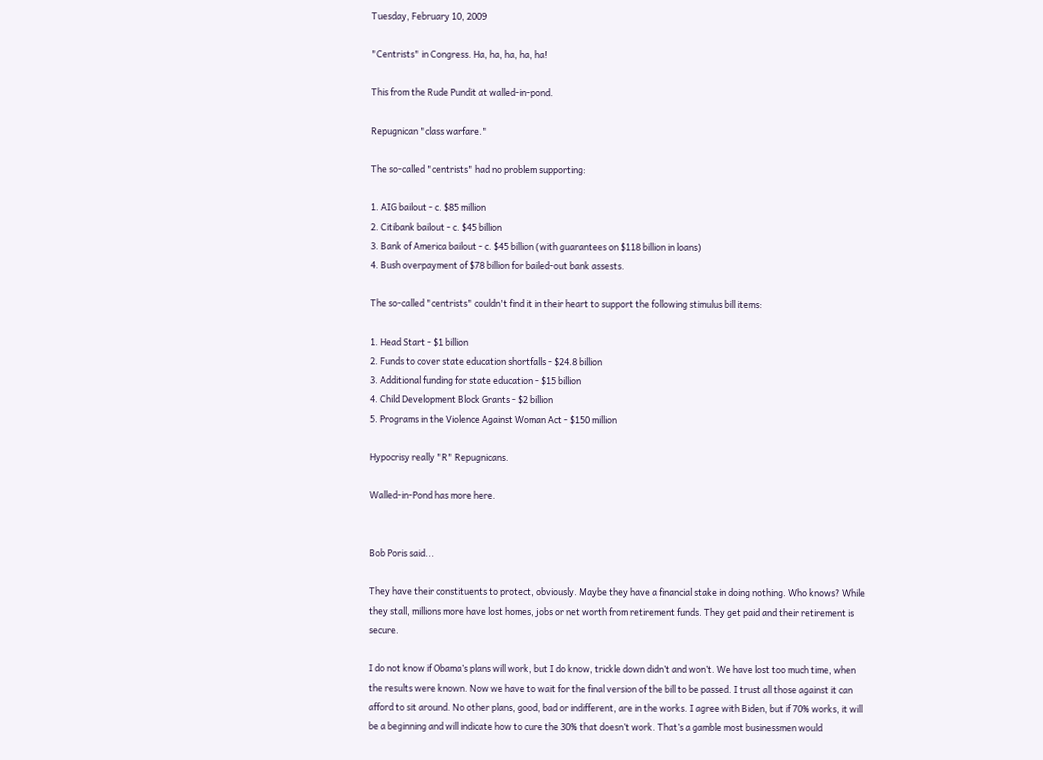Tuesday, February 10, 2009

"Centrists" in Congress. Ha, ha, ha, ha, ha!

This from the Rude Pundit at walled-in-pond.

Repugnican "class warfare."

The so-called "centrists" had no problem supporting:

1. AIG bailout - c. $85 million
2. Citibank bailout - c. $45 billion
3. Bank of America bailout - c. $45 billion (with guarantees on $118 billion in loans)
4. Bush overpayment of $78 billion for bailed-out bank assests.

The so-called "centrists" couldn't find it in their heart to support the following stimulus bill items:

1. Head Start - $1 billion
2. Funds to cover state education shortfalls - $24.8 billion
3. Additional funding for state education - $15 billion
4. Child Development Block Grants - $2 billion
5. Programs in the Violence Against Woman Act - $150 million

Hypocrisy really "R" Repugnicans.

Walled-in-Pond has more here.


Bob Poris said...

They have their constituents to protect, obviously. Maybe they have a financial stake in doing nothing. Who knows? While they stall, millions more have lost homes, jobs or net worth from retirement funds. They get paid and their retirement is secure.

I do not know if Obama’s plans will work, but I do know, trickle down didn’t and won’t. We have lost too much time, when the results were known. Now we have to wait for the final version of the bill to be passed. I trust all those against it can afford to sit around. No other plans, good, bad or indifferent, are in the works. I agree with Biden, but if 70% works, it will be a beginning and will indicate how to cure the 30% that doesn’t work. That’s a gamble most businessmen would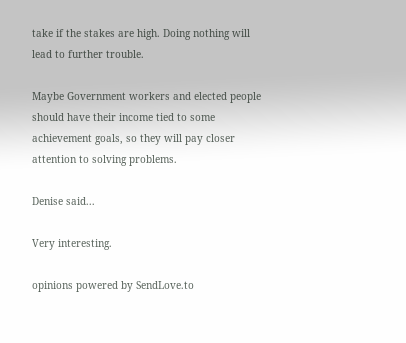take if the stakes are high. Doing nothing will lead to further trouble.

Maybe Government workers and elected people should have their income tied to some achievement goals, so they will pay closer attention to solving problems.

Denise said...

Very interesting.

opinions powered by SendLove.to